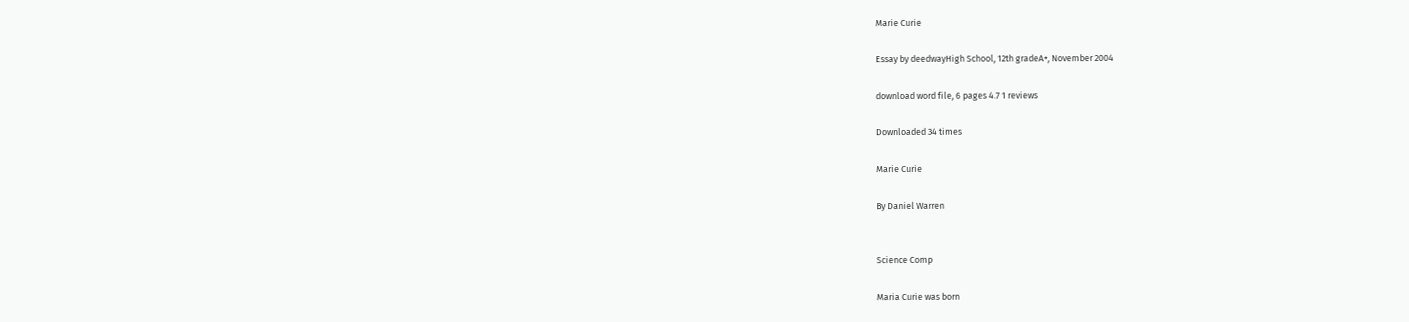Marie Curie

Essay by deedwayHigh School, 12th gradeA+, November 2004

download word file, 6 pages 4.7 1 reviews

Downloaded 34 times

Marie Curie

By Daniel Warren


Science Comp

Maria Curie was born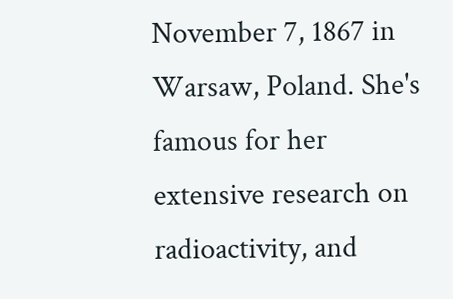November 7, 1867 in Warsaw, Poland. She's famous for her extensive research on radioactivity, and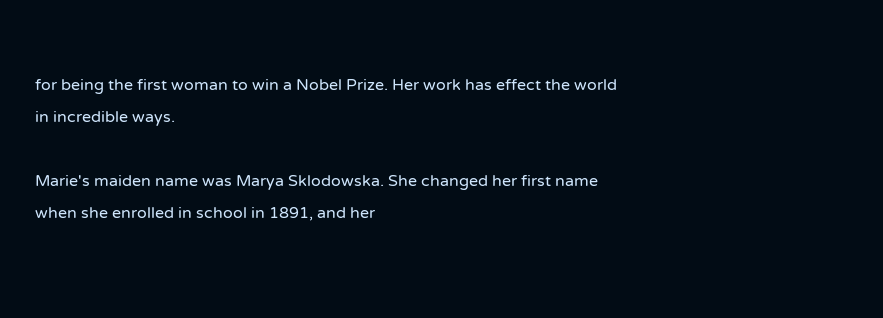for being the first woman to win a Nobel Prize. Her work has effect the world in incredible ways.

Marie's maiden name was Marya Sklodowska. She changed her first name when she enrolled in school in 1891, and her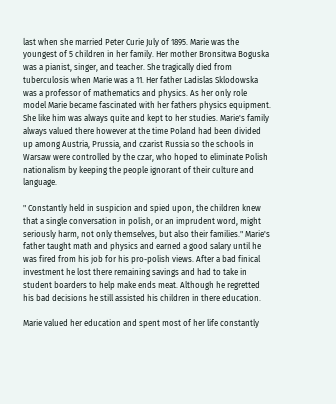last when she married Peter Curie July of 1895. Marie was the youngest of 5 children in her family. Her mother Bronsitwa Boguska was a pianist, singer, and teacher. She tragically died from tuberculosis when Marie was a 11. Her father Ladislas Sklodowska was a professor of mathematics and physics. As her only role model Marie became fascinated with her fathers physics equipment. She like him was always quite and kept to her studies. Marie's family always valued there however at the time Poland had been divided up among Austria, Prussia, and czarist Russia so the schools in Warsaw were controlled by the czar, who hoped to eliminate Polish nationalism by keeping the people ignorant of their culture and language.

" Constantly held in suspicion and spied upon, the children knew that a single conversation in polish, or an imprudent word, might seriously harm, not only themselves, but also their families." Marie's father taught math and physics and earned a good salary until he was fired from his job for his pro-polish views. After a bad finical investment he lost there remaining savings and had to take in student boarders to help make ends meat. Although he regretted his bad decisions he still assisted his children in there education.

Marie valued her education and spent most of her life constantly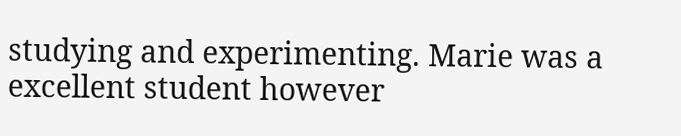studying and experimenting. Marie was a excellent student however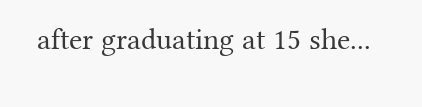after graduating at 15 she...